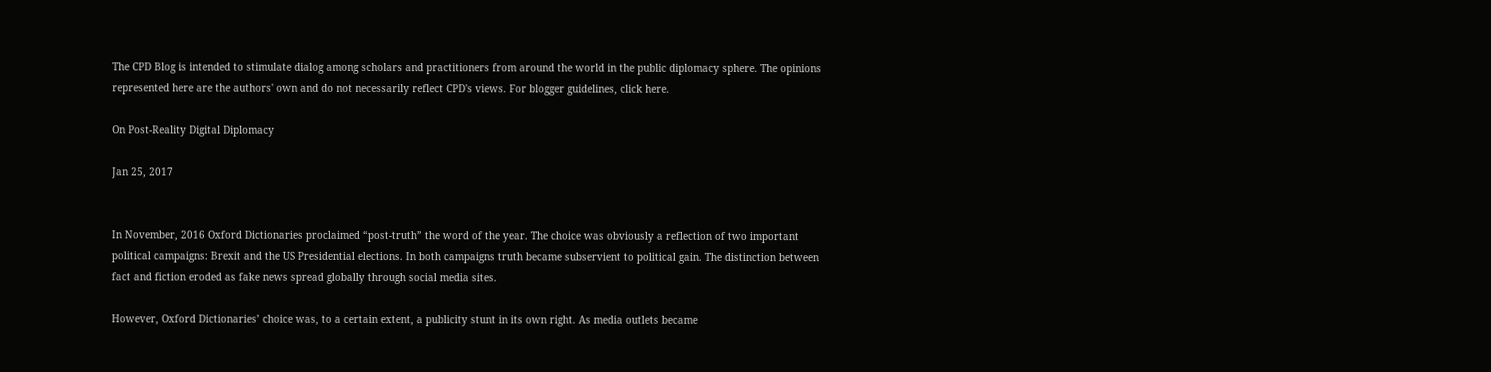The CPD Blog is intended to stimulate dialog among scholars and practitioners from around the world in the public diplomacy sphere. The opinions represented here are the authors' own and do not necessarily reflect CPD's views. For blogger guidelines, click here.

On Post-Reality Digital Diplomacy

Jan 25, 2017


In November, 2016 Oxford Dictionaries proclaimed “post-truth” the word of the year. The choice was obviously a reflection of two important political campaigns: Brexit and the US Presidential elections. In both campaigns truth became subservient to political gain. The distinction between fact and fiction eroded as fake news spread globally through social media sites.

However, Oxford Dictionaries’ choice was, to a certain extent, a publicity stunt in its own right. As media outlets became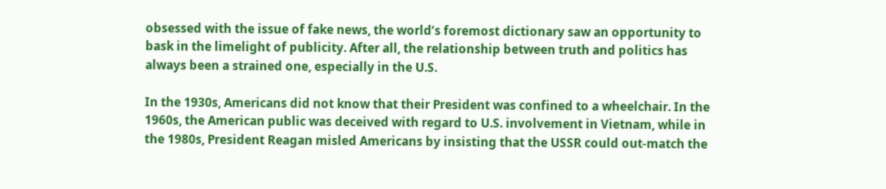obsessed with the issue of fake news, the world’s foremost dictionary saw an opportunity to bask in the limelight of publicity. After all, the relationship between truth and politics has always been a strained one, especially in the U.S.

In the 1930s, Americans did not know that their President was confined to a wheelchair. In the 1960s, the American public was deceived with regard to U.S. involvement in Vietnam, while in the 1980s, President Reagan misled Americans by insisting that the USSR could out-match the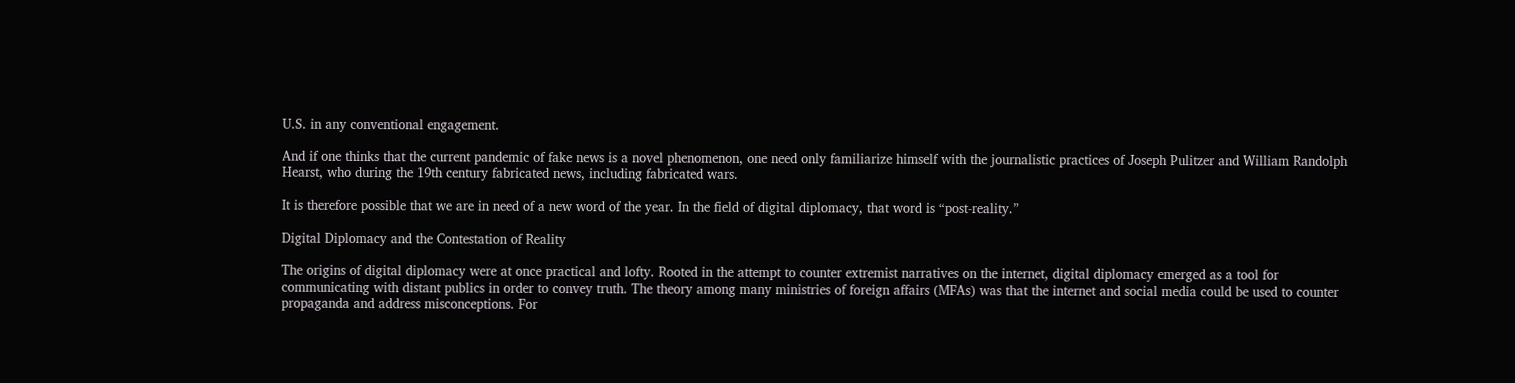U.S. in any conventional engagement.

And if one thinks that the current pandemic of fake news is a novel phenomenon, one need only familiarize himself with the journalistic practices of Joseph Pulitzer and William Randolph Hearst, who during the 19th century fabricated news, including fabricated wars.

It is therefore possible that we are in need of a new word of the year. In the field of digital diplomacy, that word is “post-reality.”

Digital Diplomacy and the Contestation of Reality

The origins of digital diplomacy were at once practical and lofty. Rooted in the attempt to counter extremist narratives on the internet, digital diplomacy emerged as a tool for communicating with distant publics in order to convey truth. The theory among many ministries of foreign affairs (MFAs) was that the internet and social media could be used to counter propaganda and address misconceptions. For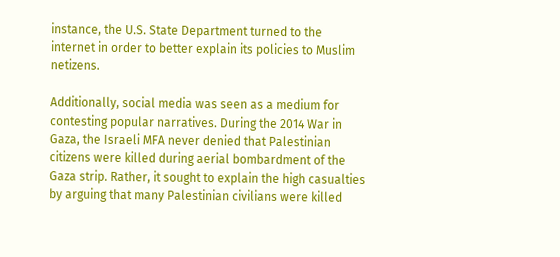instance, the U.S. State Department turned to the internet in order to better explain its policies to Muslim netizens.

Additionally, social media was seen as a medium for contesting popular narratives. During the 2014 War in Gaza, the Israeli MFA never denied that Palestinian citizens were killed during aerial bombardment of the Gaza strip. Rather, it sought to explain the high casualties by arguing that many Palestinian civilians were killed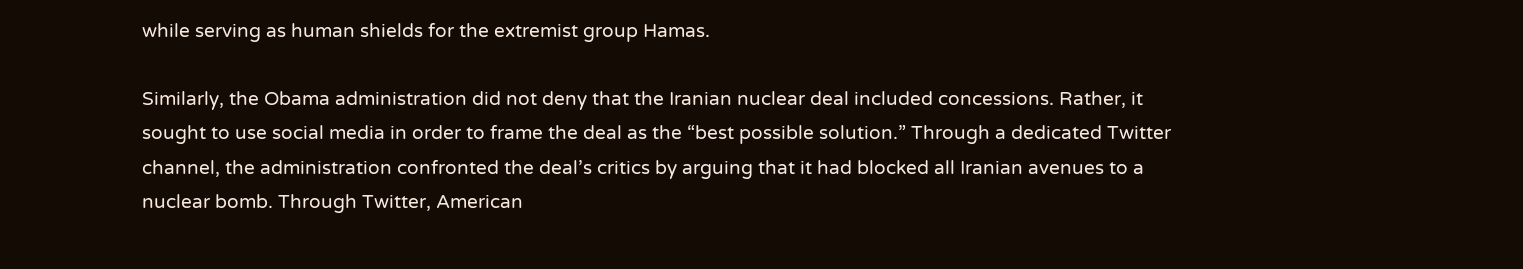while serving as human shields for the extremist group Hamas.

Similarly, the Obama administration did not deny that the Iranian nuclear deal included concessions. Rather, it sought to use social media in order to frame the deal as the “best possible solution.” Through a dedicated Twitter channel, the administration confronted the deal’s critics by arguing that it had blocked all Iranian avenues to a nuclear bomb. Through Twitter, American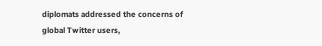diplomats addressed the concerns of global Twitter users,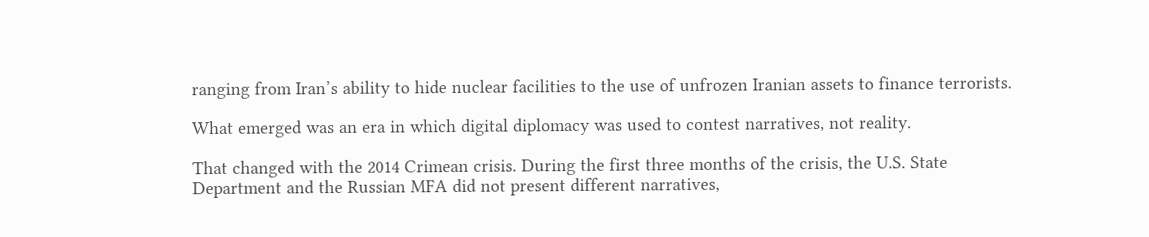ranging from Iran’s ability to hide nuclear facilities to the use of unfrozen Iranian assets to finance terrorists.

What emerged was an era in which digital diplomacy was used to contest narratives, not reality.

That changed with the 2014 Crimean crisis. During the first three months of the crisis, the U.S. State Department and the Russian MFA did not present different narratives,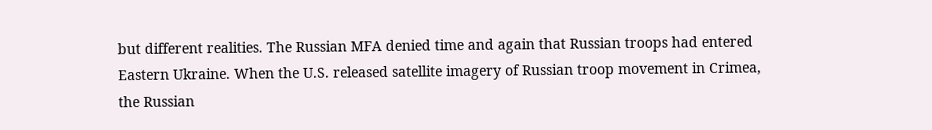but different realities. The Russian MFA denied time and again that Russian troops had entered Eastern Ukraine. When the U.S. released satellite imagery of Russian troop movement in Crimea, the Russian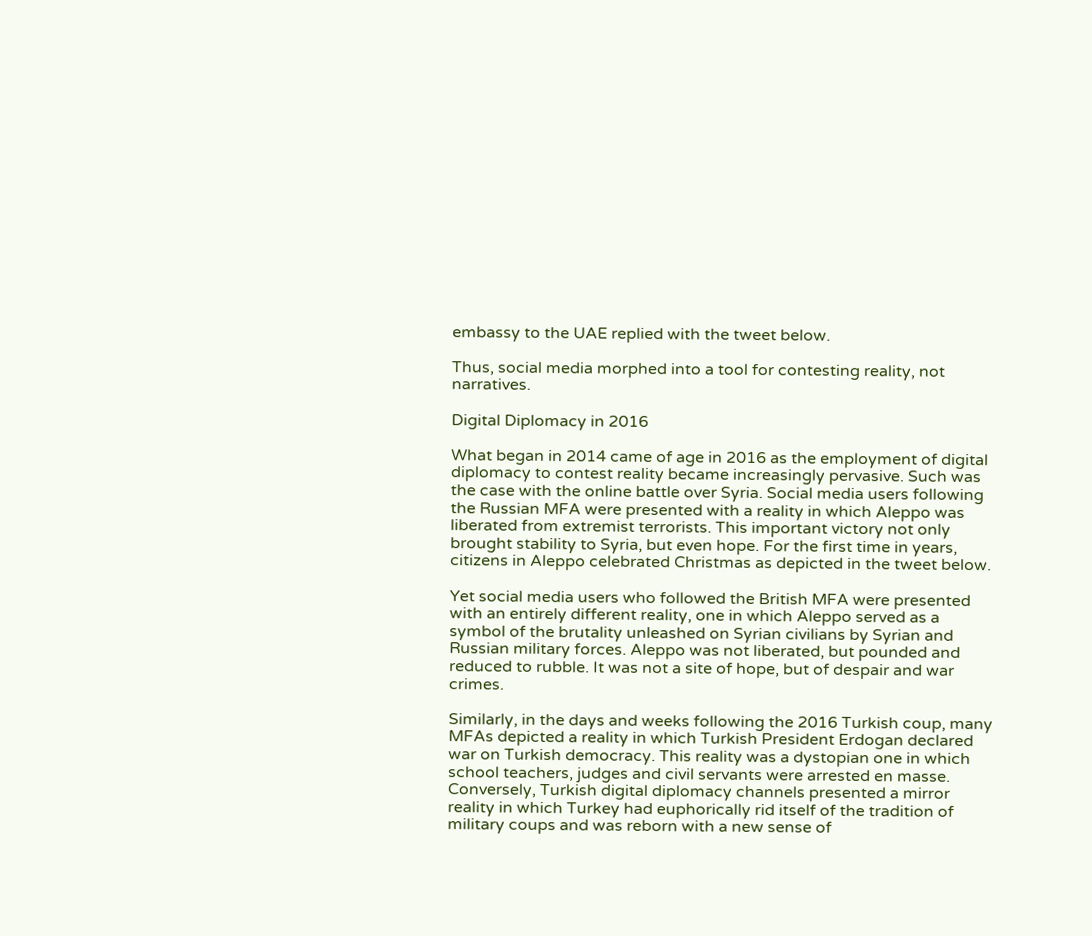embassy to the UAE replied with the tweet below.

Thus, social media morphed into a tool for contesting reality, not narratives.

Digital Diplomacy in 2016

What began in 2014 came of age in 2016 as the employment of digital diplomacy to contest reality became increasingly pervasive. Such was the case with the online battle over Syria. Social media users following the Russian MFA were presented with a reality in which Aleppo was liberated from extremist terrorists. This important victory not only brought stability to Syria, but even hope. For the first time in years, citizens in Aleppo celebrated Christmas as depicted in the tweet below.

Yet social media users who followed the British MFA were presented with an entirely different reality, one in which Aleppo served as a symbol of the brutality unleashed on Syrian civilians by Syrian and Russian military forces. Aleppo was not liberated, but pounded and reduced to rubble. It was not a site of hope, but of despair and war crimes.

Similarly, in the days and weeks following the 2016 Turkish coup, many MFAs depicted a reality in which Turkish President Erdogan declared war on Turkish democracy. This reality was a dystopian one in which school teachers, judges and civil servants were arrested en masse. Conversely, Turkish digital diplomacy channels presented a mirror reality in which Turkey had euphorically rid itself of the tradition of military coups and was reborn with a new sense of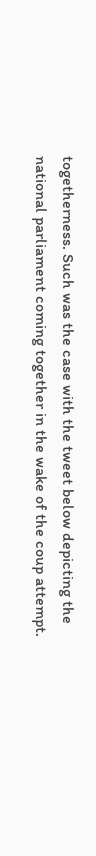togetherness. Such was the case with the tweet below depicting the national parliament coming together in the wake of the coup attempt.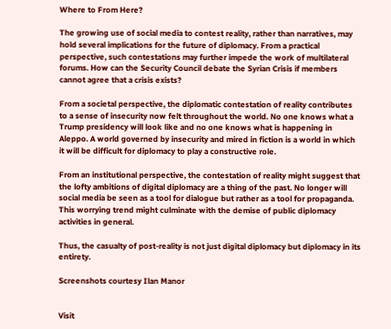Where to From Here?

The growing use of social media to contest reality, rather than narratives, may hold several implications for the future of diplomacy. From a practical perspective, such contestations may further impede the work of multilateral forums. How can the Security Council debate the Syrian Crisis if members cannot agree that a crisis exists?

From a societal perspective, the diplomatic contestation of reality contributes to a sense of insecurity now felt throughout the world. No one knows what a Trump presidency will look like and no one knows what is happening in Aleppo. A world governed by insecurity and mired in fiction is a world in which it will be difficult for diplomacy to play a constructive role.

From an institutional perspective, the contestation of reality might suggest that the lofty ambitions of digital diplomacy are a thing of the past. No longer will social media be seen as a tool for dialogue but rather as a tool for propaganda. This worrying trend might culminate with the demise of public diplomacy activities in general.

Thus, the casualty of post-reality is not just digital diplomacy but diplomacy in its entirety.

Screenshots courtesy Ilan Manor


Visit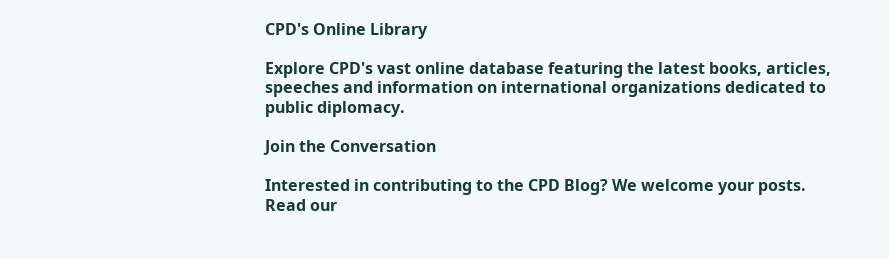CPD's Online Library

Explore CPD's vast online database featuring the latest books, articles, speeches and information on international organizations dedicated to public diplomacy.

Join the Conversation

Interested in contributing to the CPD Blog? We welcome your posts. Read our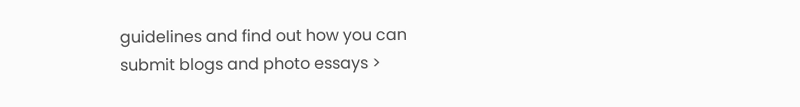guidelines and find out how you can submit blogs and photo essays >